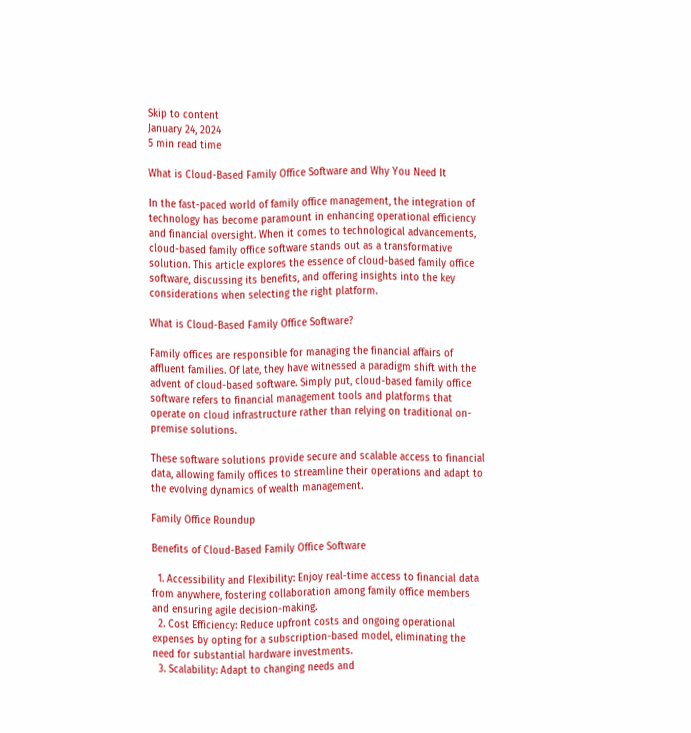Skip to content
January 24, 2024
5 min read time

What is Cloud-Based Family Office Software and Why You Need It

In the fast-paced world of family office management, the integration of technology has become paramount in enhancing operational efficiency and financial oversight. When it comes to technological advancements, cloud-based family office software stands out as a transformative solution. This article explores the essence of cloud-based family office software, discussing its benefits, and offering insights into the key considerations when selecting the right platform.

What is Cloud-Based Family Office Software?

Family offices are responsible for managing the financial affairs of affluent families. Of late, they have witnessed a paradigm shift with the advent of cloud-based software. Simply put, cloud-based family office software refers to financial management tools and platforms that operate on cloud infrastructure rather than relying on traditional on-premise solutions.

These software solutions provide secure and scalable access to financial data, allowing family offices to streamline their operations and adapt to the evolving dynamics of wealth management.

Family Office Roundup

Benefits of Cloud-Based Family Office Software

  1. Accessibility and Flexibility: Enjoy real-time access to financial data from anywhere, fostering collaboration among family office members and ensuring agile decision-making.
  2. Cost Efficiency: Reduce upfront costs and ongoing operational expenses by opting for a subscription-based model, eliminating the need for substantial hardware investments.
  3. Scalability: Adapt to changing needs and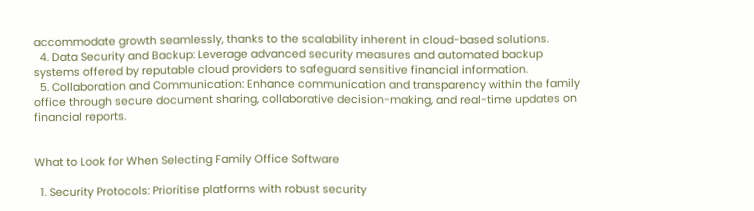accommodate growth seamlessly, thanks to the scalability inherent in cloud-based solutions.
  4. Data Security and Backup: Leverage advanced security measures and automated backup systems offered by reputable cloud providers to safeguard sensitive financial information.
  5. Collaboration and Communication: Enhance communication and transparency within the family office through secure document sharing, collaborative decision-making, and real-time updates on financial reports.


What to Look for When Selecting Family Office Software

  1. Security Protocols: Prioritise platforms with robust security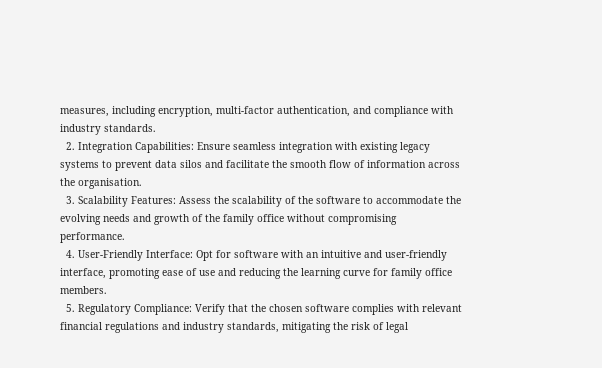measures, including encryption, multi-factor authentication, and compliance with industry standards.
  2. Integration Capabilities: Ensure seamless integration with existing legacy systems to prevent data silos and facilitate the smooth flow of information across the organisation.
  3. Scalability Features: Assess the scalability of the software to accommodate the evolving needs and growth of the family office without compromising performance.
  4. User-Friendly Interface: Opt for software with an intuitive and user-friendly interface, promoting ease of use and reducing the learning curve for family office members.
  5. Regulatory Compliance: Verify that the chosen software complies with relevant financial regulations and industry standards, mitigating the risk of legal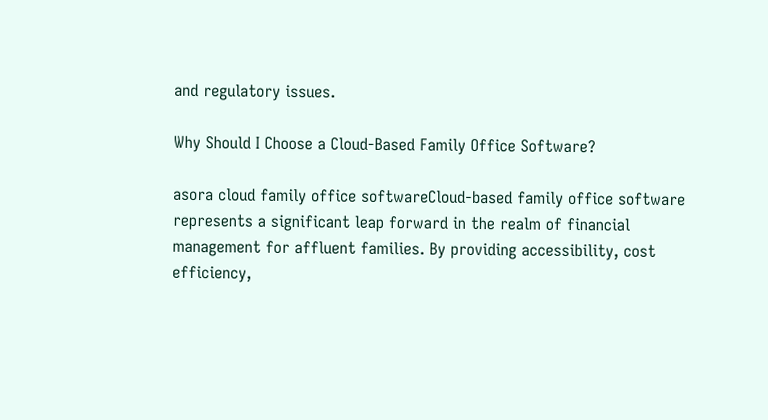and regulatory issues.

Why Should I Choose a Cloud-Based Family Office Software?

asora cloud family office softwareCloud-based family office software represents a significant leap forward in the realm of financial management for affluent families. By providing accessibility, cost efficiency,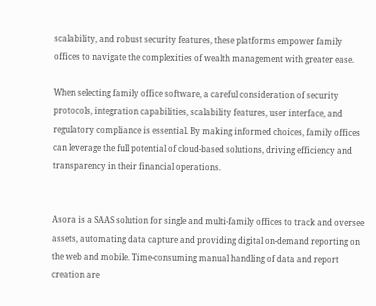scalability, and robust security features, these platforms empower family offices to navigate the complexities of wealth management with greater ease.

When selecting family office software, a careful consideration of security protocols, integration capabilities, scalability features, user interface, and regulatory compliance is essential. By making informed choices, family offices can leverage the full potential of cloud-based solutions, driving efficiency and transparency in their financial operations.


Asora is a SAAS solution for single and multi-family offices to track and oversee assets, automating data capture and providing digital on-demand reporting on the web and mobile. Time-consuming manual handling of data and report creation are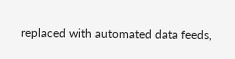replaced with automated data feeds,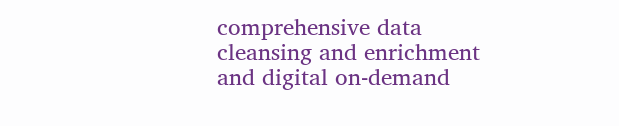comprehensive data cleansing and enrichment and digital on-demand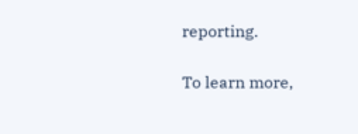reporting.

To learn more,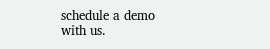schedule a demo with us.